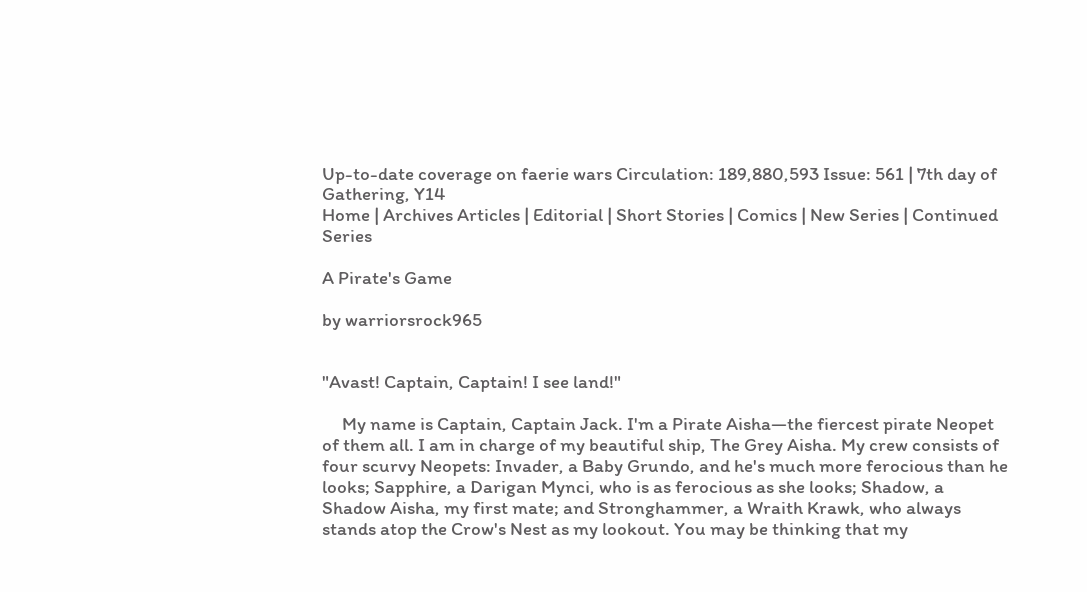Up-to-date coverage on faerie wars Circulation: 189,880,593 Issue: 561 | 7th day of Gathering, Y14
Home | Archives Articles | Editorial | Short Stories | Comics | New Series | Continued Series

A Pirate's Game

by warriorsrock965


"Avast! Captain, Captain! I see land!"

     My name is Captain, Captain Jack. I'm a Pirate Aisha—the fiercest pirate Neopet of them all. I am in charge of my beautiful ship, The Grey Aisha. My crew consists of four scurvy Neopets: Invader, a Baby Grundo, and he's much more ferocious than he looks; Sapphire, a Darigan Mynci, who is as ferocious as she looks; Shadow, a Shadow Aisha, my first mate; and Stronghammer, a Wraith Krawk, who always stands atop the Crow's Nest as my lookout. You may be thinking that my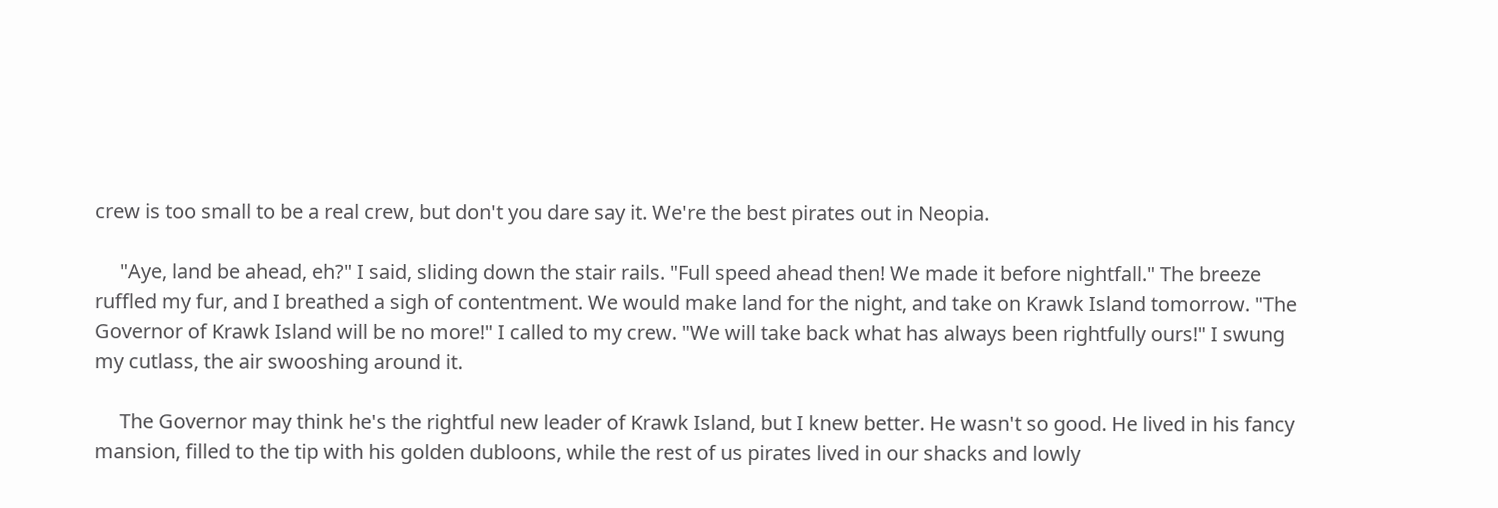crew is too small to be a real crew, but don't you dare say it. We're the best pirates out in Neopia.

     "Aye, land be ahead, eh?" I said, sliding down the stair rails. "Full speed ahead then! We made it before nightfall." The breeze ruffled my fur, and I breathed a sigh of contentment. We would make land for the night, and take on Krawk Island tomorrow. "The Governor of Krawk Island will be no more!" I called to my crew. "We will take back what has always been rightfully ours!" I swung my cutlass, the air swooshing around it.

     The Governor may think he's the rightful new leader of Krawk Island, but I knew better. He wasn't so good. He lived in his fancy mansion, filled to the tip with his golden dubloons, while the rest of us pirates lived in our shacks and lowly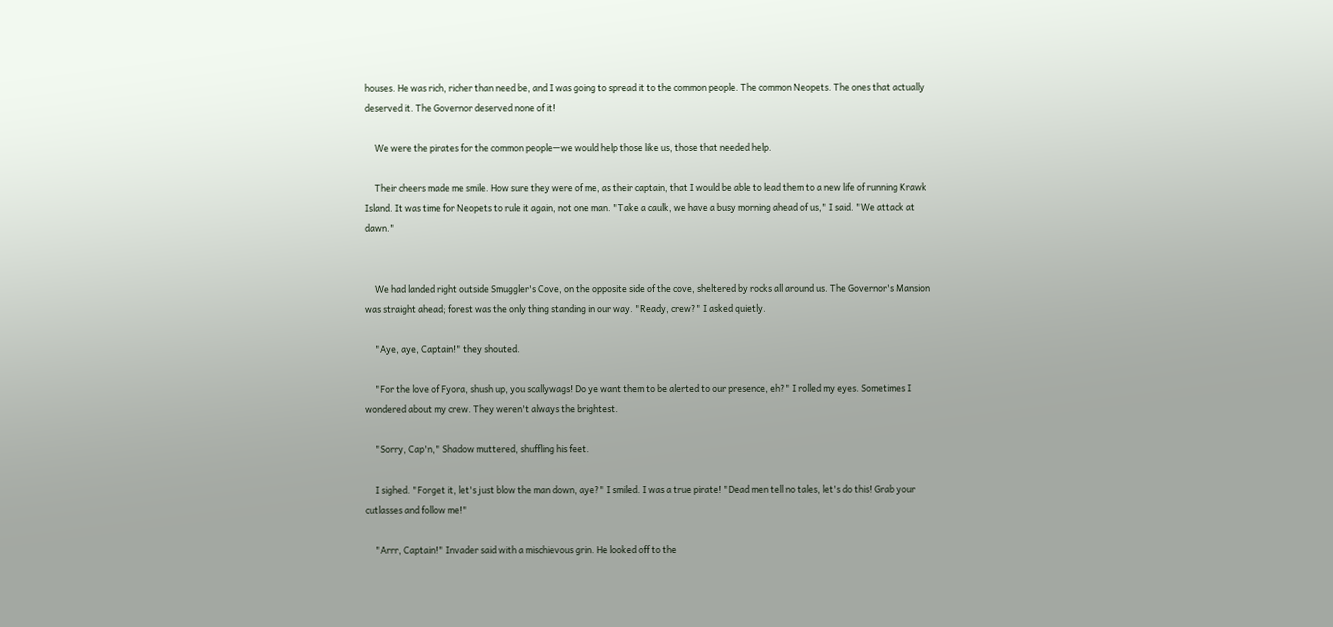houses. He was rich, richer than need be, and I was going to spread it to the common people. The common Neopets. The ones that actually deserved it. The Governor deserved none of it!

     We were the pirates for the common people—we would help those like us, those that needed help.

     Their cheers made me smile. How sure they were of me, as their captain, that I would be able to lead them to a new life of running Krawk Island. It was time for Neopets to rule it again, not one man. "Take a caulk, we have a busy morning ahead of us," I said. "We attack at dawn."


     We had landed right outside Smuggler's Cove, on the opposite side of the cove, sheltered by rocks all around us. The Governor's Mansion was straight ahead; forest was the only thing standing in our way. "Ready, crew?" I asked quietly.

     "Aye, aye, Captain!" they shouted.

     "For the love of Fyora, shush up, you scallywags! Do ye want them to be alerted to our presence, eh?" I rolled my eyes. Sometimes I wondered about my crew. They weren't always the brightest.

     "Sorry, Cap'n," Shadow muttered, shuffling his feet.

     I sighed. "Forget it, let's just blow the man down, aye?" I smiled. I was a true pirate! "Dead men tell no tales, let's do this! Grab your cutlasses and follow me!"

     "Arrr, Captain!" Invader said with a mischievous grin. He looked off to the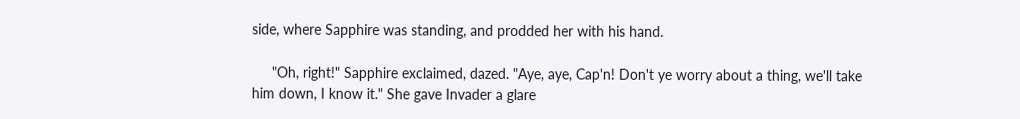side, where Sapphire was standing, and prodded her with his hand.

     "Oh, right!" Sapphire exclaimed, dazed. "Aye, aye, Cap'n! Don't ye worry about a thing, we'll take him down, I know it." She gave Invader a glare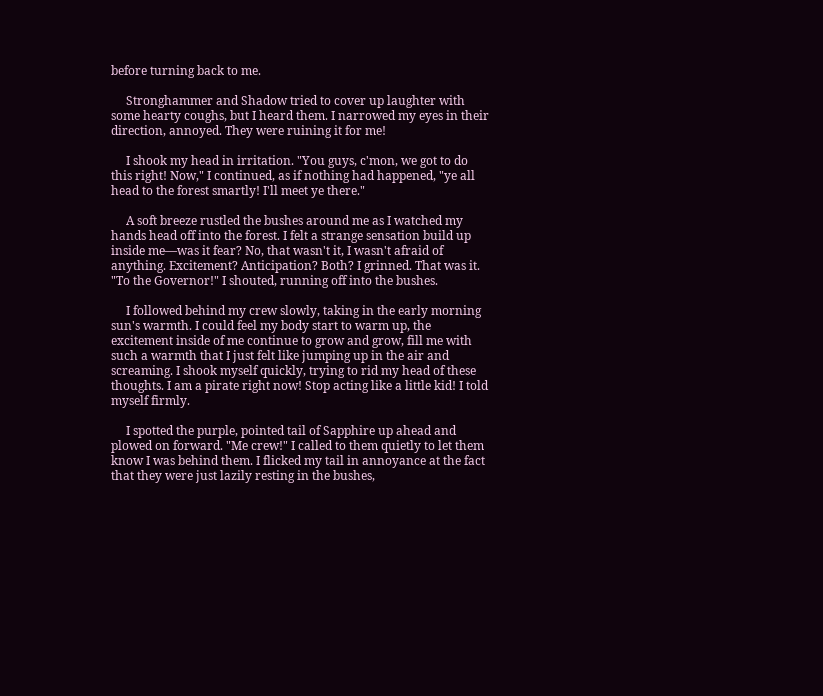before turning back to me.

     Stronghammer and Shadow tried to cover up laughter with some hearty coughs, but I heard them. I narrowed my eyes in their direction, annoyed. They were ruining it for me!

     I shook my head in irritation. "You guys, c'mon, we got to do this right! Now," I continued, as if nothing had happened, "ye all head to the forest smartly! I'll meet ye there."

     A soft breeze rustled the bushes around me as I watched my hands head off into the forest. I felt a strange sensation build up inside me—was it fear? No, that wasn't it, I wasn't afraid of anything. Excitement? Anticipation? Both? I grinned. That was it. "To the Governor!" I shouted, running off into the bushes.

     I followed behind my crew slowly, taking in the early morning sun's warmth. I could feel my body start to warm up, the excitement inside of me continue to grow and grow, fill me with such a warmth that I just felt like jumping up in the air and screaming. I shook myself quickly, trying to rid my head of these thoughts. I am a pirate right now! Stop acting like a little kid! I told myself firmly.

     I spotted the purple, pointed tail of Sapphire up ahead and plowed on forward. "Me crew!" I called to them quietly to let them know I was behind them. I flicked my tail in annoyance at the fact that they were just lazily resting in the bushes,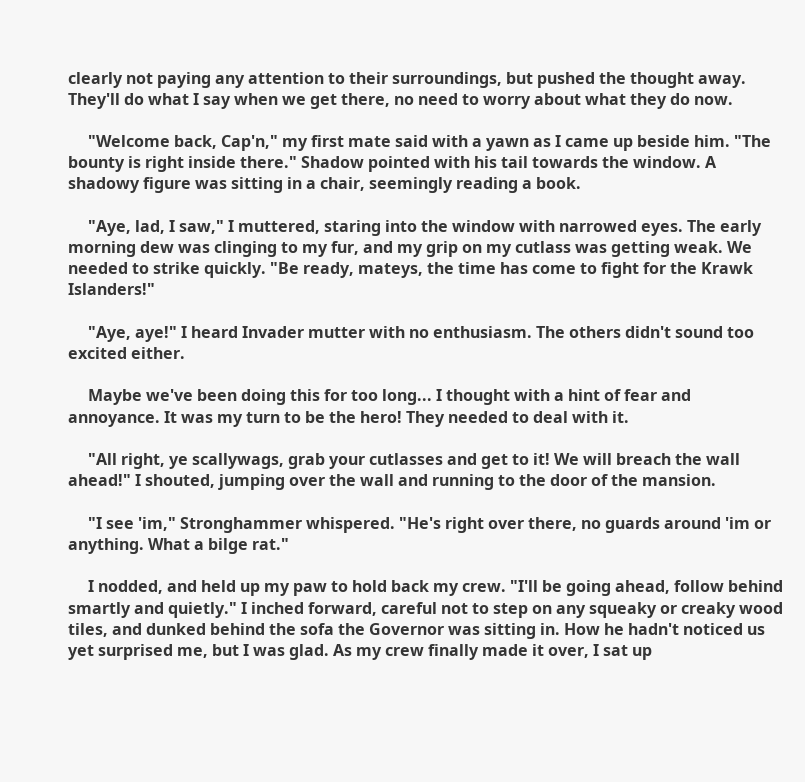clearly not paying any attention to their surroundings, but pushed the thought away. They'll do what I say when we get there, no need to worry about what they do now.

     "Welcome back, Cap'n," my first mate said with a yawn as I came up beside him. "The bounty is right inside there." Shadow pointed with his tail towards the window. A shadowy figure was sitting in a chair, seemingly reading a book.

     "Aye, lad, I saw," I muttered, staring into the window with narrowed eyes. The early morning dew was clinging to my fur, and my grip on my cutlass was getting weak. We needed to strike quickly. "Be ready, mateys, the time has come to fight for the Krawk Islanders!"

     "Aye, aye!" I heard Invader mutter with no enthusiasm. The others didn't sound too excited either.

     Maybe we've been doing this for too long... I thought with a hint of fear and annoyance. It was my turn to be the hero! They needed to deal with it.

     "All right, ye scallywags, grab your cutlasses and get to it! We will breach the wall ahead!" I shouted, jumping over the wall and running to the door of the mansion.

     "I see 'im," Stronghammer whispered. "He's right over there, no guards around 'im or anything. What a bilge rat."

     I nodded, and held up my paw to hold back my crew. "I'll be going ahead, follow behind smartly and quietly." I inched forward, careful not to step on any squeaky or creaky wood tiles, and dunked behind the sofa the Governor was sitting in. How he hadn't noticed us yet surprised me, but I was glad. As my crew finally made it over, I sat up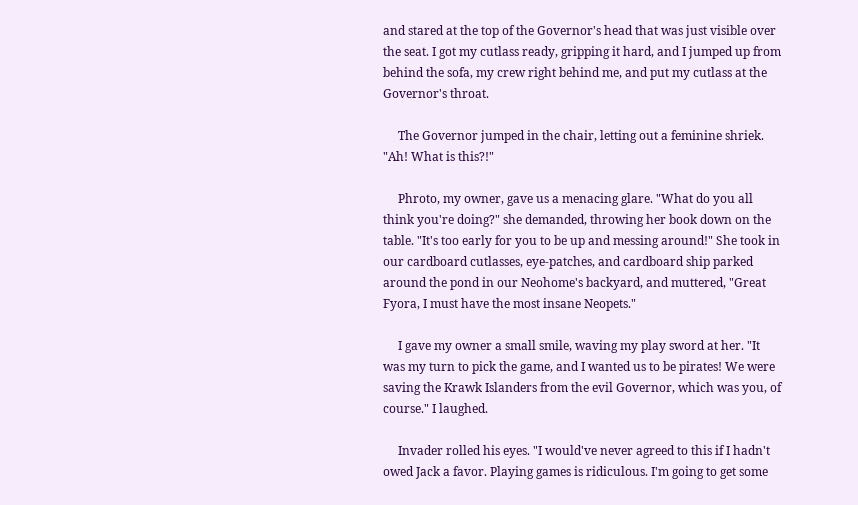and stared at the top of the Governor's head that was just visible over the seat. I got my cutlass ready, gripping it hard, and I jumped up from behind the sofa, my crew right behind me, and put my cutlass at the Governor's throat.

     The Governor jumped in the chair, letting out a feminine shriek. "Ah! What is this?!"

     Phroto, my owner, gave us a menacing glare. "What do you all think you're doing?" she demanded, throwing her book down on the table. "It's too early for you to be up and messing around!" She took in our cardboard cutlasses, eye-patches, and cardboard ship parked around the pond in our Neohome's backyard, and muttered, "Great Fyora, I must have the most insane Neopets."

     I gave my owner a small smile, waving my play sword at her. "It was my turn to pick the game, and I wanted us to be pirates! We were saving the Krawk Islanders from the evil Governor, which was you, of course." I laughed.

     Invader rolled his eyes. "I would've never agreed to this if I hadn't owed Jack a favor. Playing games is ridiculous. I'm going to get some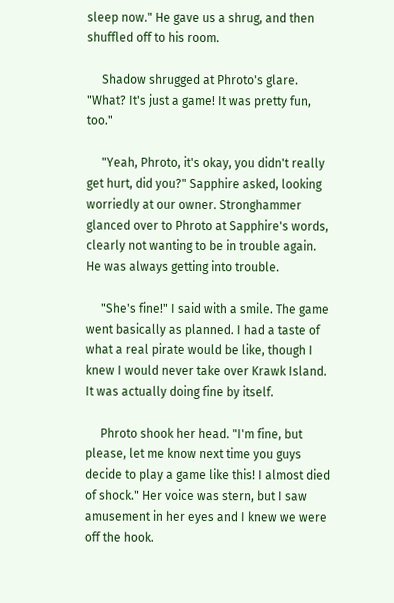sleep now." He gave us a shrug, and then shuffled off to his room.

     Shadow shrugged at Phroto's glare. "What? It's just a game! It was pretty fun, too."

     "Yeah, Phroto, it's okay, you didn't really get hurt, did you?" Sapphire asked, looking worriedly at our owner. Stronghammer glanced over to Phroto at Sapphire's words, clearly not wanting to be in trouble again. He was always getting into trouble.

     "She's fine!" I said with a smile. The game went basically as planned. I had a taste of what a real pirate would be like, though I knew I would never take over Krawk Island. It was actually doing fine by itself.

     Phroto shook her head. "I'm fine, but please, let me know next time you guys decide to play a game like this! I almost died of shock." Her voice was stern, but I saw amusement in her eyes and I knew we were off the hook.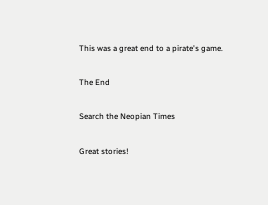This was a great end to a pirate's game.

The End

Search the Neopian Times

Great stories!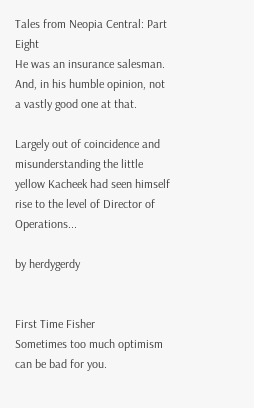Tales from Neopia Central: Part Eight
He was an insurance salesman. And, in his humble opinion, not a vastly good one at that.

Largely out of coincidence and misunderstanding the little yellow Kacheek had seen himself rise to the level of Director of Operations...

by herdygerdy


First Time Fisher
Sometimes too much optimism can be bad for you.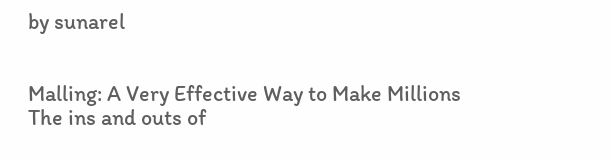by sunarel


Malling: A Very Effective Way to Make Millions
The ins and outs of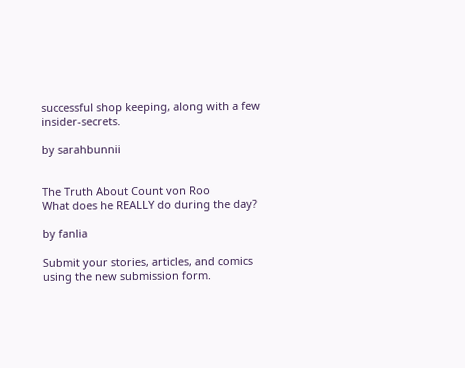successful shop keeping, along with a few insider-secrets.

by sarahbunnii


The Truth About Count von Roo
What does he REALLY do during the day?

by fanlia

Submit your stories, articles, and comics using the new submission form.